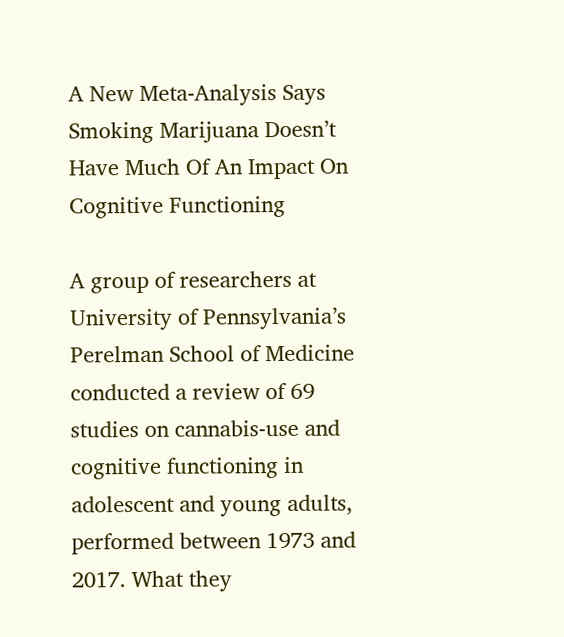A New Meta-Analysis Says Smoking Marijuana Doesn’t Have Much Of An Impact On Cognitive Functioning

A group of researchers at University of Pennsylvania’s Perelman School of Medicine conducted a review of 69 studies on cannabis-use and cognitive functioning in adolescent and young adults, performed between 1973 and 2017. What they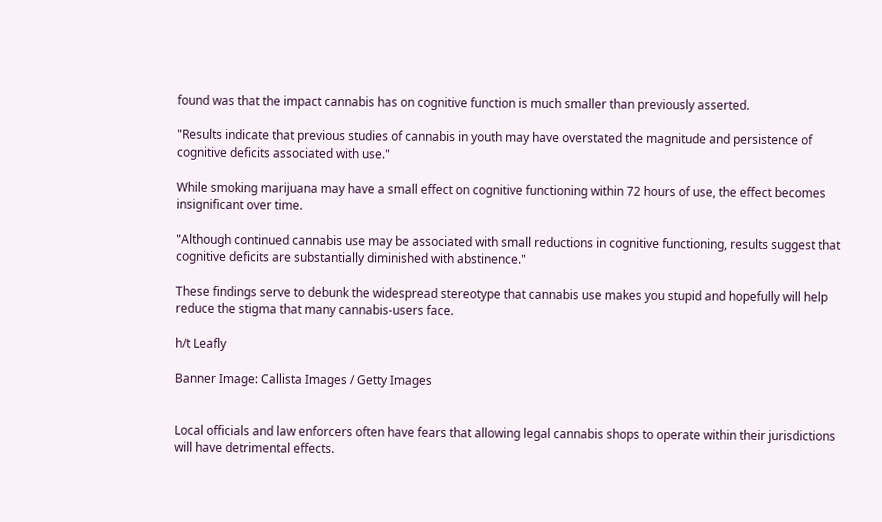found was that the impact cannabis has on cognitive function is much smaller than previously asserted.

"Results indicate that previous studies of cannabis in youth may have overstated the magnitude and persistence of cognitive deficits associated with use."

While smoking marijuana may have a small effect on cognitive functioning within 72 hours of use, the effect becomes insignificant over time.

"Although continued cannabis use may be associated with small reductions in cognitive functioning, results suggest that cognitive deficits are substantially diminished with abstinence."

These findings serve to debunk the widespread stereotype that cannabis use makes you stupid and hopefully will help reduce the stigma that many cannabis-users face.

h/t Leafly

Banner Image: Callista Images / Getty Images


Local officials and law enforcers often have fears that allowing legal cannabis shops to operate within their jurisdictions will have detrimental effects.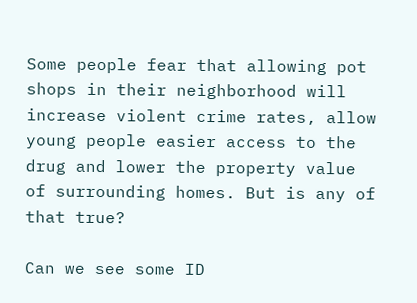Some people fear that allowing pot shops in their neighborhood will increase violent crime rates, allow young people easier access to the drug and lower the property value of surrounding homes. But is any of that true?

Can we see some ID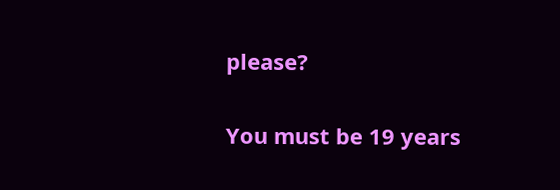please?

You must be 19 years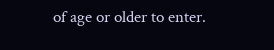of age or older to enter.